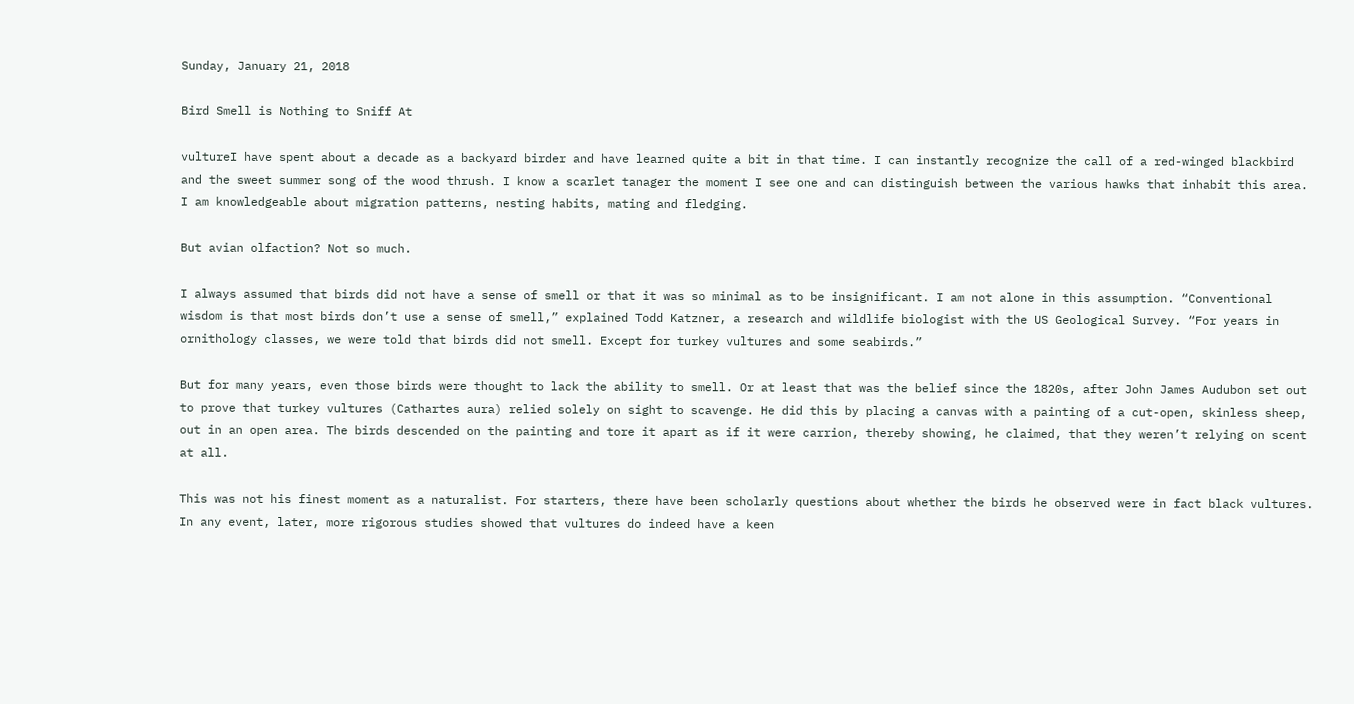Sunday, January 21, 2018

Bird Smell is Nothing to Sniff At

vultureI have spent about a decade as a backyard birder and have learned quite a bit in that time. I can instantly recognize the call of a red-winged blackbird and the sweet summer song of the wood thrush. I know a scarlet tanager the moment I see one and can distinguish between the various hawks that inhabit this area. I am knowledgeable about migration patterns, nesting habits, mating and fledging.

But avian olfaction? Not so much.

I always assumed that birds did not have a sense of smell or that it was so minimal as to be insignificant. I am not alone in this assumption. “Conventional wisdom is that most birds don’t use a sense of smell,” explained Todd Katzner, a research and wildlife biologist with the US Geological Survey. “For years in ornithology classes, we were told that birds did not smell. Except for turkey vultures and some seabirds.”

But for many years, even those birds were thought to lack the ability to smell. Or at least that was the belief since the 1820s, after John James Audubon set out to prove that turkey vultures (Cathartes aura) relied solely on sight to scavenge. He did this by placing a canvas with a painting of a cut-open, skinless sheep, out in an open area. The birds descended on the painting and tore it apart as if it were carrion, thereby showing, he claimed, that they weren’t relying on scent at all.

This was not his finest moment as a naturalist. For starters, there have been scholarly questions about whether the birds he observed were in fact black vultures. In any event, later, more rigorous studies showed that vultures do indeed have a keen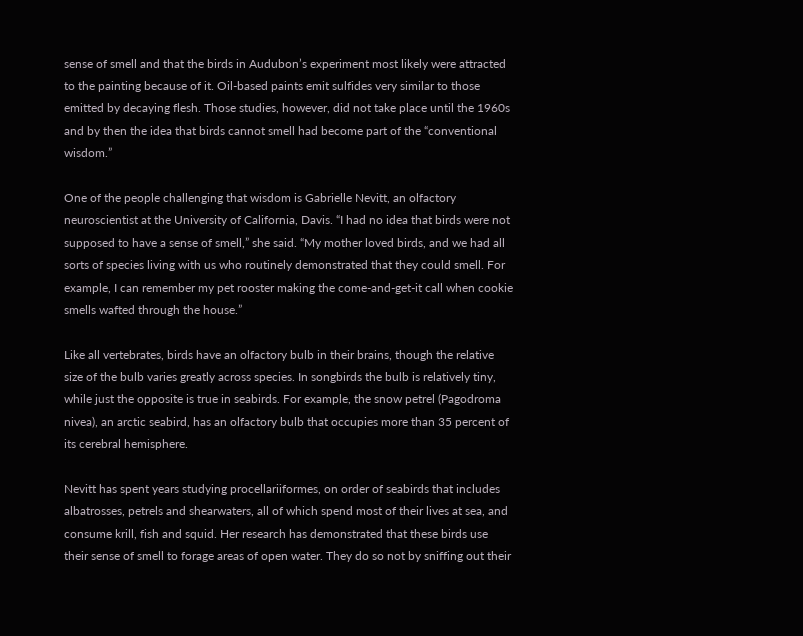sense of smell and that the birds in Audubon’s experiment most likely were attracted to the painting because of it. Oil-based paints emit sulfides very similar to those emitted by decaying flesh. Those studies, however, did not take place until the 1960s and by then the idea that birds cannot smell had become part of the “conventional wisdom.”

One of the people challenging that wisdom is Gabrielle Nevitt, an olfactory neuroscientist at the University of California, Davis. “I had no idea that birds were not supposed to have a sense of smell,” she said. “My mother loved birds, and we had all sorts of species living with us who routinely demonstrated that they could smell. For example, I can remember my pet rooster making the come-and-get-it call when cookie smells wafted through the house.”

Like all vertebrates, birds have an olfactory bulb in their brains, though the relative size of the bulb varies greatly across species. In songbirds the bulb is relatively tiny, while just the opposite is true in seabirds. For example, the snow petrel (Pagodroma nivea), an arctic seabird, has an olfactory bulb that occupies more than 35 percent of its cerebral hemisphere.

Nevitt has spent years studying procellariiformes, on order of seabirds that includes albatrosses, petrels and shearwaters, all of which spend most of their lives at sea, and consume krill, fish and squid. Her research has demonstrated that these birds use their sense of smell to forage areas of open water. They do so not by sniffing out their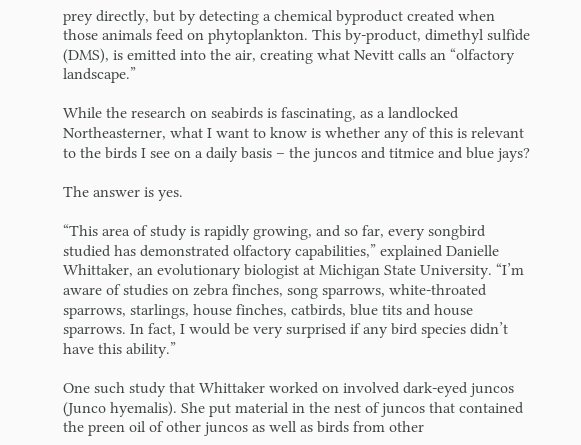prey directly, but by detecting a chemical byproduct created when those animals feed on phytoplankton. This by-product, dimethyl sulfide (DMS), is emitted into the air, creating what Nevitt calls an “olfactory landscape.”

While the research on seabirds is fascinating, as a landlocked Northeasterner, what I want to know is whether any of this is relevant to the birds I see on a daily basis – the juncos and titmice and blue jays?

The answer is yes.

“This area of study is rapidly growing, and so far, every songbird studied has demonstrated olfactory capabilities,” explained Danielle Whittaker, an evolutionary biologist at Michigan State University. “I’m aware of studies on zebra finches, song sparrows, white-throated sparrows, starlings, house finches, catbirds, blue tits and house sparrows. In fact, I would be very surprised if any bird species didn’t have this ability.”

One such study that Whittaker worked on involved dark-eyed juncos (Junco hyemalis). She put material in the nest of juncos that contained the preen oil of other juncos as well as birds from other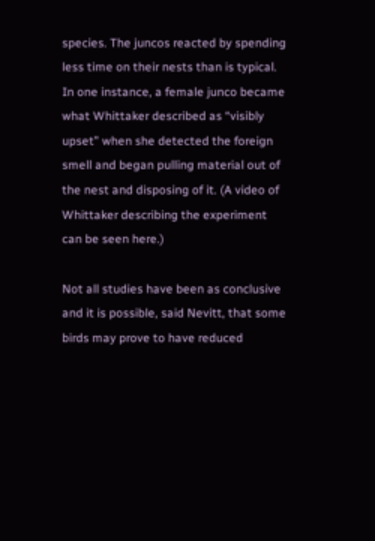species. The juncos reacted by spending less time on their nests than is typical. In one instance, a female junco became what Whittaker described as “visibly upset” when she detected the foreign smell and began pulling material out of the nest and disposing of it. (A video of Whittaker describing the experiment can be seen here.)

Not all studies have been as conclusive and it is possible, said Nevitt, that some birds may prove to have reduced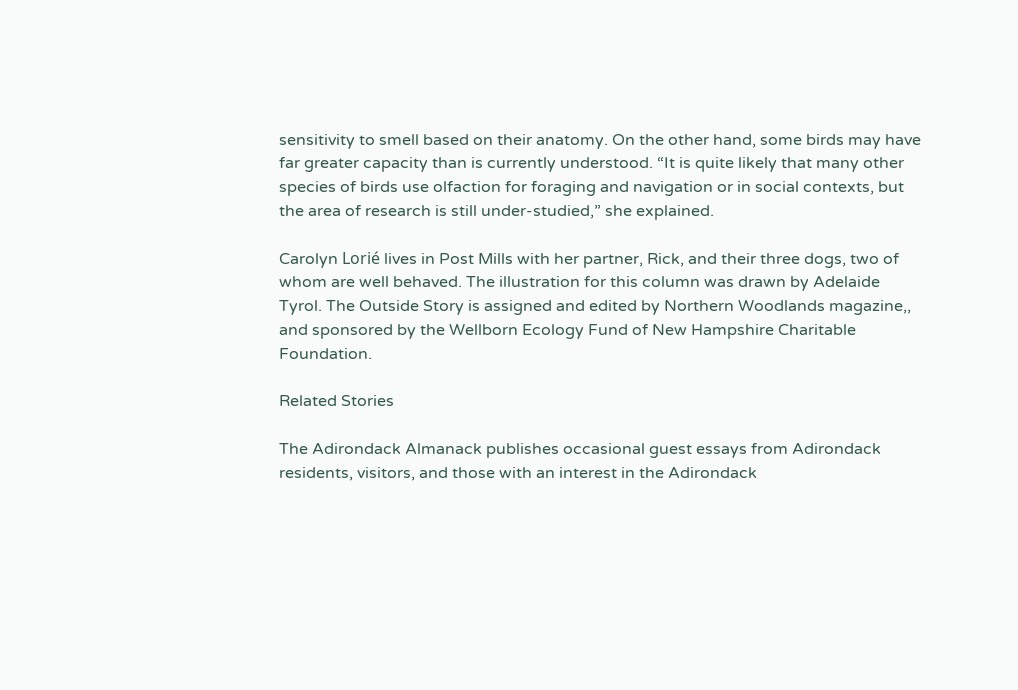sensitivity to smell based on their anatomy. On the other hand, some birds may have far greater capacity than is currently understood. “It is quite likely that many other species of birds use olfaction for foraging and navigation or in social contexts, but the area of research is still under-studied,” she explained.

Carolyn Lorié lives in Post Mills with her partner, Rick, and their three dogs, two of whom are well behaved. The illustration for this column was drawn by Adelaide Tyrol. The Outside Story is assigned and edited by Northern Woodlands magazine,, and sponsored by the Wellborn Ecology Fund of New Hampshire Charitable Foundation.

Related Stories

The Adirondack Almanack publishes occasional guest essays from Adirondack residents, visitors, and those with an interest in the Adirondack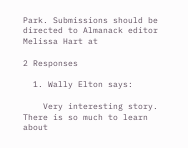Park. Submissions should be directed to Almanack editor Melissa Hart at

2 Responses

  1. Wally Elton says:

    Very interesting story. There is so much to learn about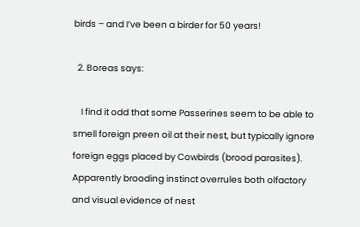birds – and I’ve been a birder for 50 years!

  2. Boreas says:

    I find it odd that some Passerines seem to be able to smell foreign preen oil at their nest, but typically ignore foreign eggs placed by Cowbirds (brood parasites). Apparently brooding instinct overrules both olfactory and visual evidence of nest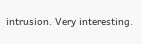intrusion. Very interesting.